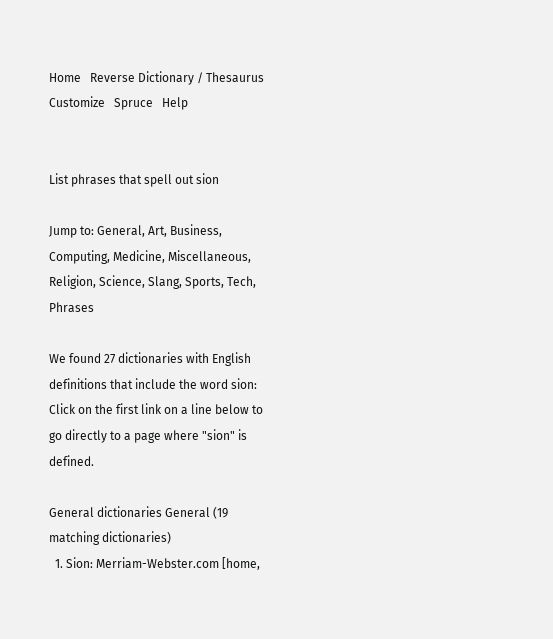Home   Reverse Dictionary / Thesaurus  Customize   Spruce   Help


List phrases that spell out sion

Jump to: General, Art, Business, Computing, Medicine, Miscellaneous, Religion, Science, Slang, Sports, Tech, Phrases

We found 27 dictionaries with English definitions that include the word sion:
Click on the first link on a line below to go directly to a page where "sion" is defined.

General dictionaries General (19 matching dictionaries)
  1. Sion: Merriam-Webster.com [home,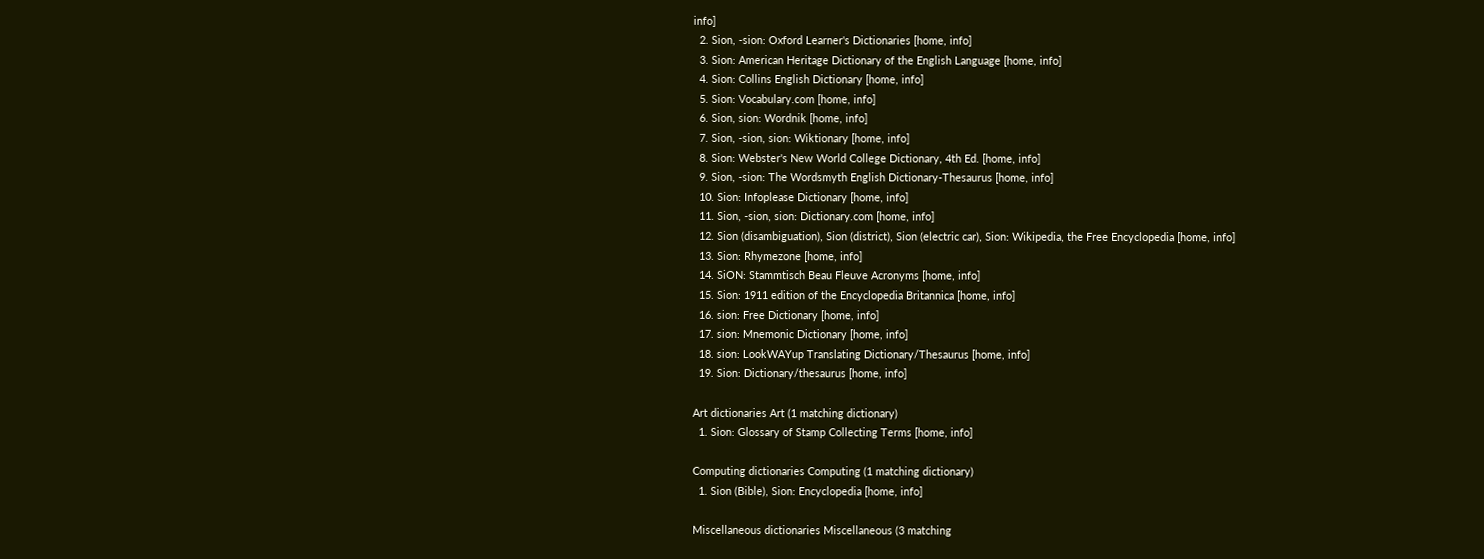info]
  2. Sion, -sion: Oxford Learner's Dictionaries [home, info]
  3. Sion: American Heritage Dictionary of the English Language [home, info]
  4. Sion: Collins English Dictionary [home, info]
  5. Sion: Vocabulary.com [home, info]
  6. Sion, sion: Wordnik [home, info]
  7. Sion, -sion, sion: Wiktionary [home, info]
  8. Sion: Webster's New World College Dictionary, 4th Ed. [home, info]
  9. Sion, -sion: The Wordsmyth English Dictionary-Thesaurus [home, info]
  10. Sion: Infoplease Dictionary [home, info]
  11. Sion, -sion, sion: Dictionary.com [home, info]
  12. Sion (disambiguation), Sion (district), Sion (electric car), Sion: Wikipedia, the Free Encyclopedia [home, info]
  13. Sion: Rhymezone [home, info]
  14. SiON: Stammtisch Beau Fleuve Acronyms [home, info]
  15. Sion: 1911 edition of the Encyclopedia Britannica [home, info]
  16. sion: Free Dictionary [home, info]
  17. sion: Mnemonic Dictionary [home, info]
  18. sion: LookWAYup Translating Dictionary/Thesaurus [home, info]
  19. Sion: Dictionary/thesaurus [home, info]

Art dictionaries Art (1 matching dictionary)
  1. Sion: Glossary of Stamp Collecting Terms [home, info]

Computing dictionaries Computing (1 matching dictionary)
  1. Sion (Bible), Sion: Encyclopedia [home, info]

Miscellaneous dictionaries Miscellaneous (3 matching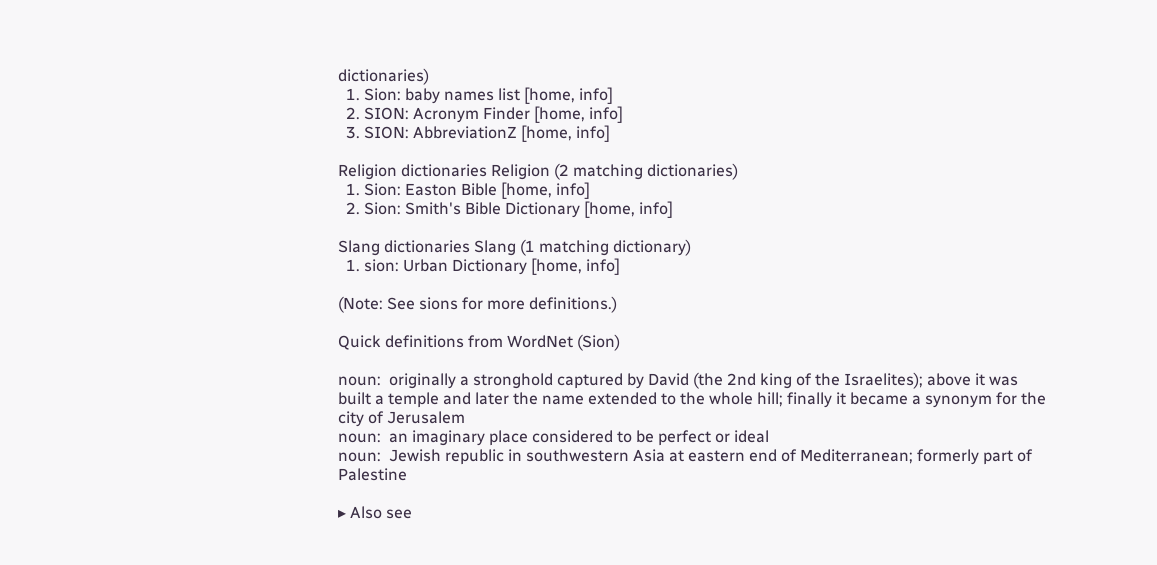dictionaries)
  1. Sion: baby names list [home, info]
  2. SION: Acronym Finder [home, info]
  3. SION: AbbreviationZ [home, info]

Religion dictionaries Religion (2 matching dictionaries)
  1. Sion: Easton Bible [home, info]
  2. Sion: Smith's Bible Dictionary [home, info]

Slang dictionaries Slang (1 matching dictionary)
  1. sion: Urban Dictionary [home, info]

(Note: See sions for more definitions.)

Quick definitions from WordNet (Sion)

noun:  originally a stronghold captured by David (the 2nd king of the Israelites); above it was built a temple and later the name extended to the whole hill; finally it became a synonym for the city of Jerusalem
noun:  an imaginary place considered to be perfect or ideal
noun:  Jewish republic in southwestern Asia at eastern end of Mediterranean; formerly part of Palestine

▸ Also see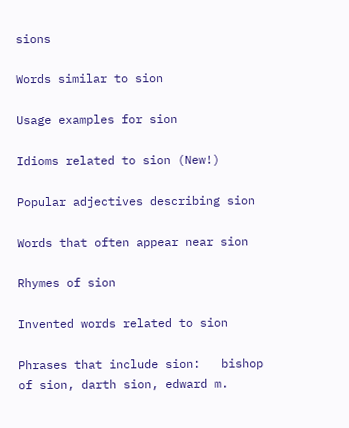sions

Words similar to sion

Usage examples for sion

Idioms related to sion (New!)

Popular adjectives describing sion

Words that often appear near sion

Rhymes of sion

Invented words related to sion

Phrases that include sion:   bishop of sion, darth sion, edward m.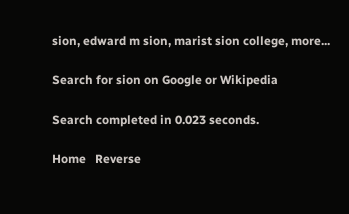sion, edward m sion, marist sion college, more...

Search for sion on Google or Wikipedia

Search completed in 0.023 seconds.

Home   Reverse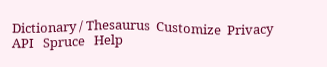Dictionary / Thesaurus  Customize  Privacy   API   Spruce   Help